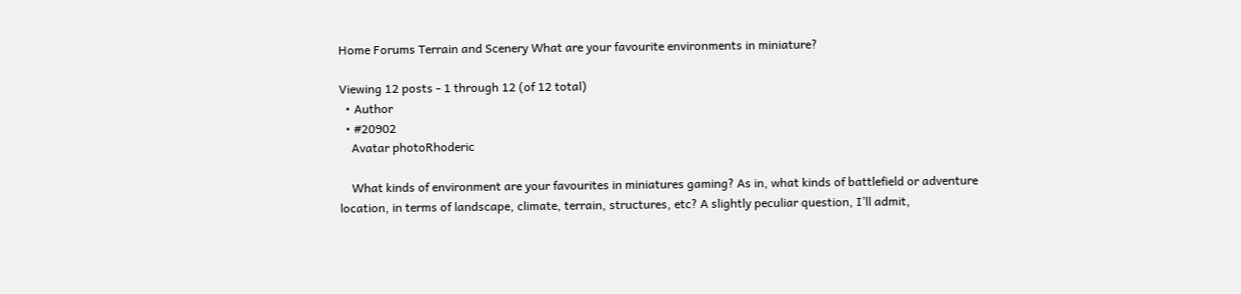Home Forums Terrain and Scenery What are your favourite environments in miniature?

Viewing 12 posts - 1 through 12 (of 12 total)
  • Author
  • #20902
    Avatar photoRhoderic

    What kinds of environment are your favourites in miniatures gaming? As in, what kinds of battlefield or adventure location, in terms of landscape, climate, terrain, structures, etc? A slightly peculiar question, I’ll admit,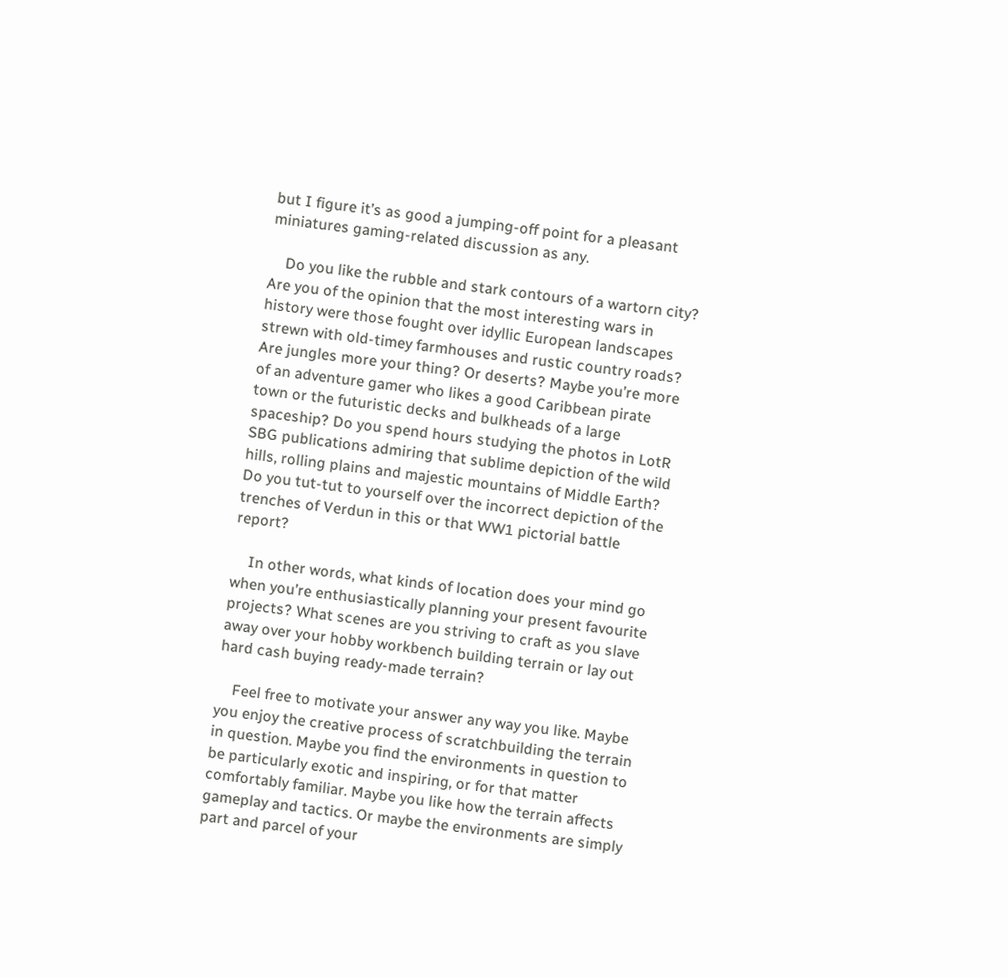but I figure it’s as good a jumping-off point for a pleasant miniatures gaming-related discussion as any.

    Do you like the rubble and stark contours of a wartorn city? Are you of the opinion that the most interesting wars in history were those fought over idyllic European landscapes strewn with old-timey farmhouses and rustic country roads? Are jungles more your thing? Or deserts? Maybe you’re more of an adventure gamer who likes a good Caribbean pirate town or the futuristic decks and bulkheads of a large spaceship? Do you spend hours studying the photos in LotR SBG publications admiring that sublime depiction of the wild hills, rolling plains and majestic mountains of Middle Earth? Do you tut-tut to yourself over the incorrect depiction of the trenches of Verdun in this or that WW1 pictorial battle report?

    In other words, what kinds of location does your mind go when you’re enthusiastically planning your present favourite projects? What scenes are you striving to craft as you slave away over your hobby workbench building terrain or lay out hard cash buying ready-made terrain?

    Feel free to motivate your answer any way you like. Maybe you enjoy the creative process of scratchbuilding the terrain in question. Maybe you find the environments in question to be particularly exotic and inspiring, or for that matter comfortably familiar. Maybe you like how the terrain affects gameplay and tactics. Or maybe the environments are simply part and parcel of your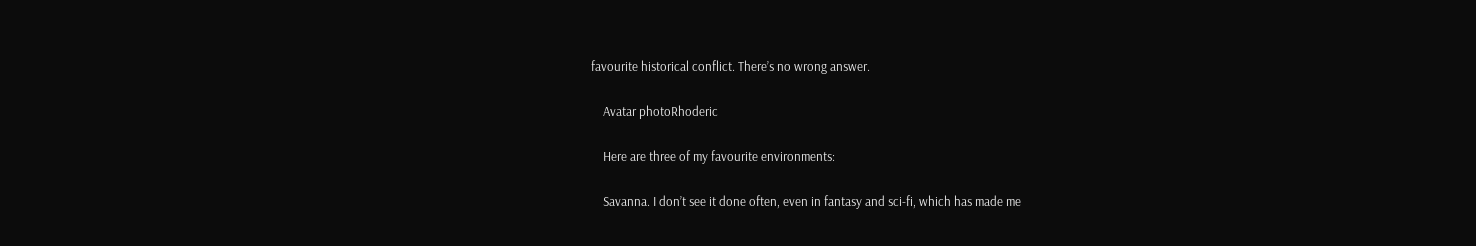favourite historical conflict. There’s no wrong answer.

    Avatar photoRhoderic

    Here are three of my favourite environments:

    Savanna. I don’t see it done often, even in fantasy and sci-fi, which has made me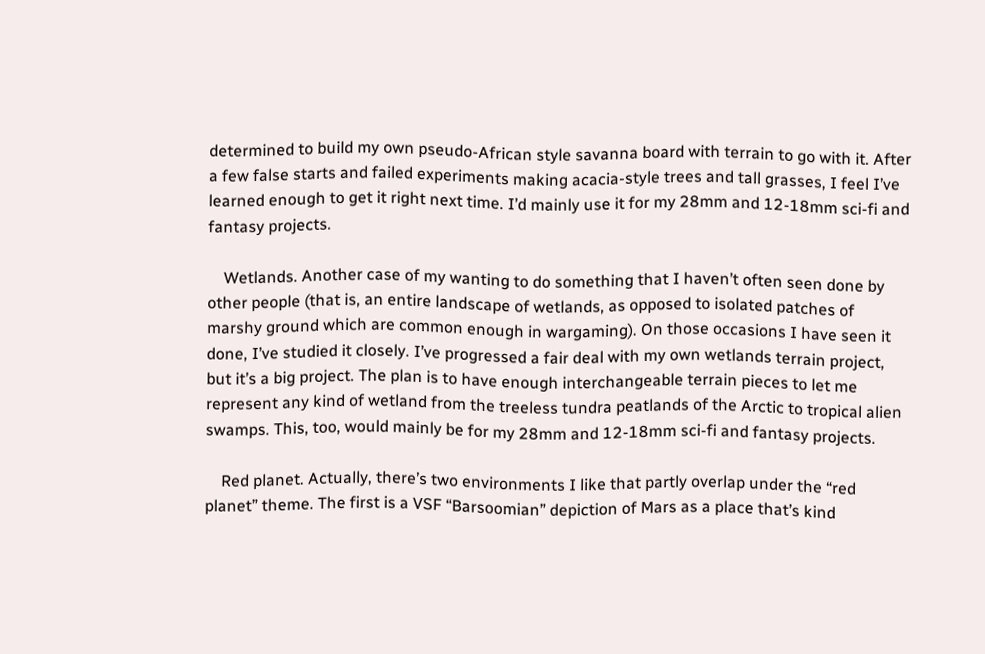determined to build my own pseudo-African style savanna board with terrain to go with it. After a few false starts and failed experiments making acacia-style trees and tall grasses, I feel I’ve learned enough to get it right next time. I’d mainly use it for my 28mm and 12-18mm sci-fi and fantasy projects.

    Wetlands. Another case of my wanting to do something that I haven’t often seen done by other people (that is, an entire landscape of wetlands, as opposed to isolated patches of marshy ground which are common enough in wargaming). On those occasions I have seen it done, I’ve studied it closely. I’ve progressed a fair deal with my own wetlands terrain project, but it’s a big project. The plan is to have enough interchangeable terrain pieces to let me represent any kind of wetland from the treeless tundra peatlands of the Arctic to tropical alien swamps. This, too, would mainly be for my 28mm and 12-18mm sci-fi and fantasy projects.

    Red planet. Actually, there’s two environments I like that partly overlap under the “red planet” theme. The first is a VSF “Barsoomian” depiction of Mars as a place that’s kind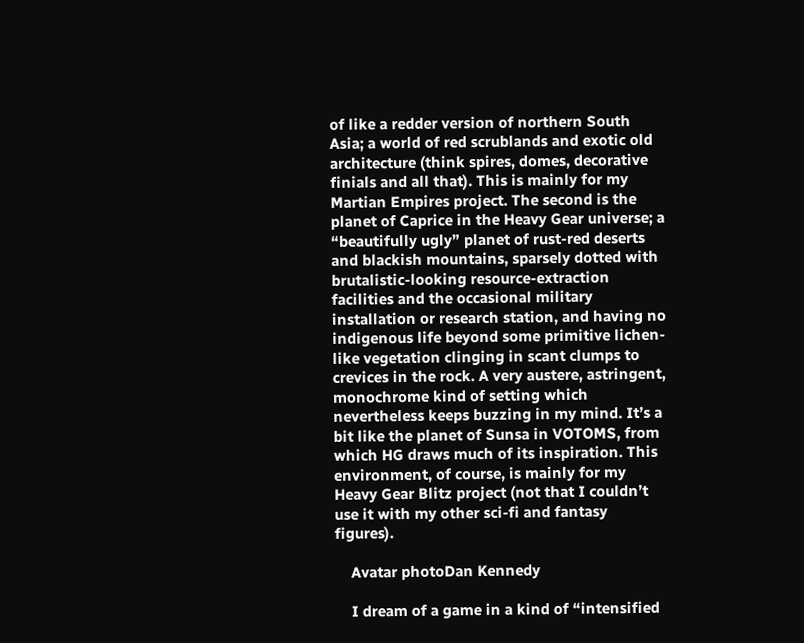of like a redder version of northern South Asia; a world of red scrublands and exotic old architecture (think spires, domes, decorative finials and all that). This is mainly for my Martian Empires project. The second is the planet of Caprice in the Heavy Gear universe; a “beautifully ugly” planet of rust-red deserts and blackish mountains, sparsely dotted with brutalistic-looking resource-extraction facilities and the occasional military installation or research station, and having no indigenous life beyond some primitive lichen-like vegetation clinging in scant clumps to crevices in the rock. A very austere, astringent, monochrome kind of setting which nevertheless keeps buzzing in my mind. It’s a bit like the planet of Sunsa in VOTOMS, from which HG draws much of its inspiration. This environment, of course, is mainly for my Heavy Gear Blitz project (not that I couldn’t use it with my other sci-fi and fantasy figures).

    Avatar photoDan Kennedy

    I dream of a game in a kind of “intensified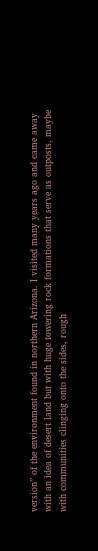version” of the environment found in northern Arizona. I visited many years ago and came away with an idea of desert land but with huge towering rock formations that serve as outposts, maybe with communities clinging onto the sides, rough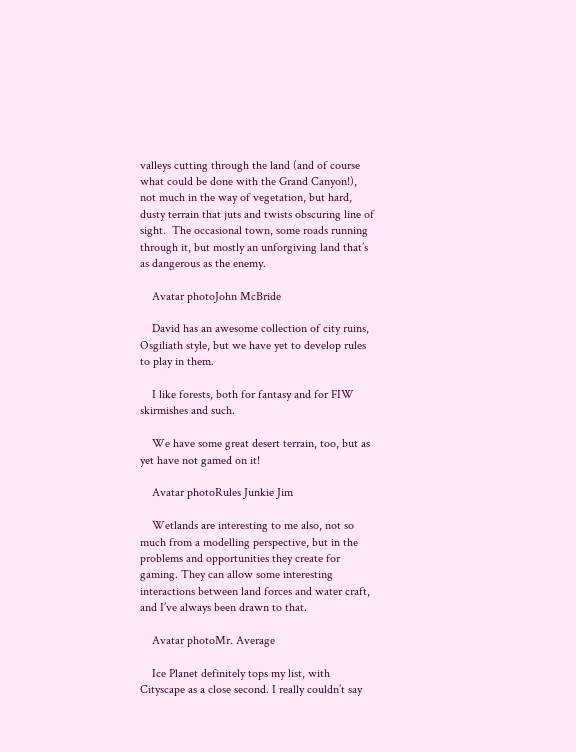valleys cutting through the land (and of course what could be done with the Grand Canyon!), not much in the way of vegetation, but hard, dusty terrain that juts and twists obscuring line of sight.  The occasional town, some roads running through it, but mostly an unforgiving land that’s as dangerous as the enemy.

    Avatar photoJohn McBride

    David has an awesome collection of city ruins, Osgiliath style, but we have yet to develop rules to play in them.

    I like forests, both for fantasy and for FIW skirmishes and such.

    We have some great desert terrain, too, but as yet have not gamed on it!

    Avatar photoRules Junkie Jim

    Wetlands are interesting to me also, not so much from a modelling perspective, but in the problems and opportunities they create for gaming. They can allow some interesting interactions between land forces and water craft, and I’ve always been drawn to that.

    Avatar photoMr. Average

    Ice Planet definitely tops my list, with Cityscape as a close second. I really couldn’t say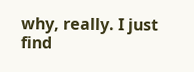why, really. I just find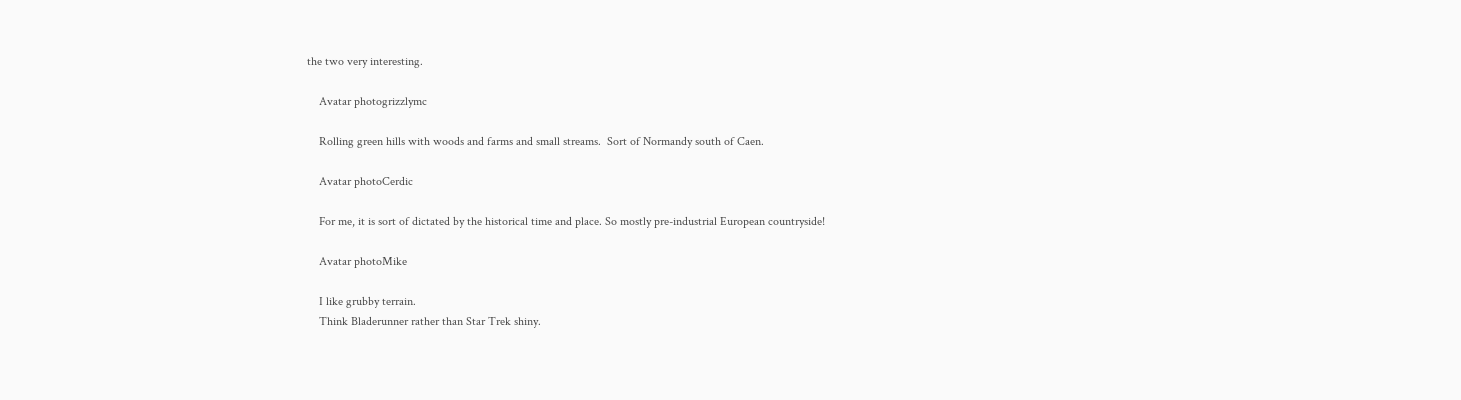the two very interesting.

    Avatar photogrizzlymc

    Rolling green hills with woods and farms and small streams.  Sort of Normandy south of Caen.

    Avatar photoCerdic

    For me, it is sort of dictated by the historical time and place. So mostly pre-industrial European countryside!

    Avatar photoMike

    I like grubby terrain.
    Think Bladerunner rather than Star Trek shiny.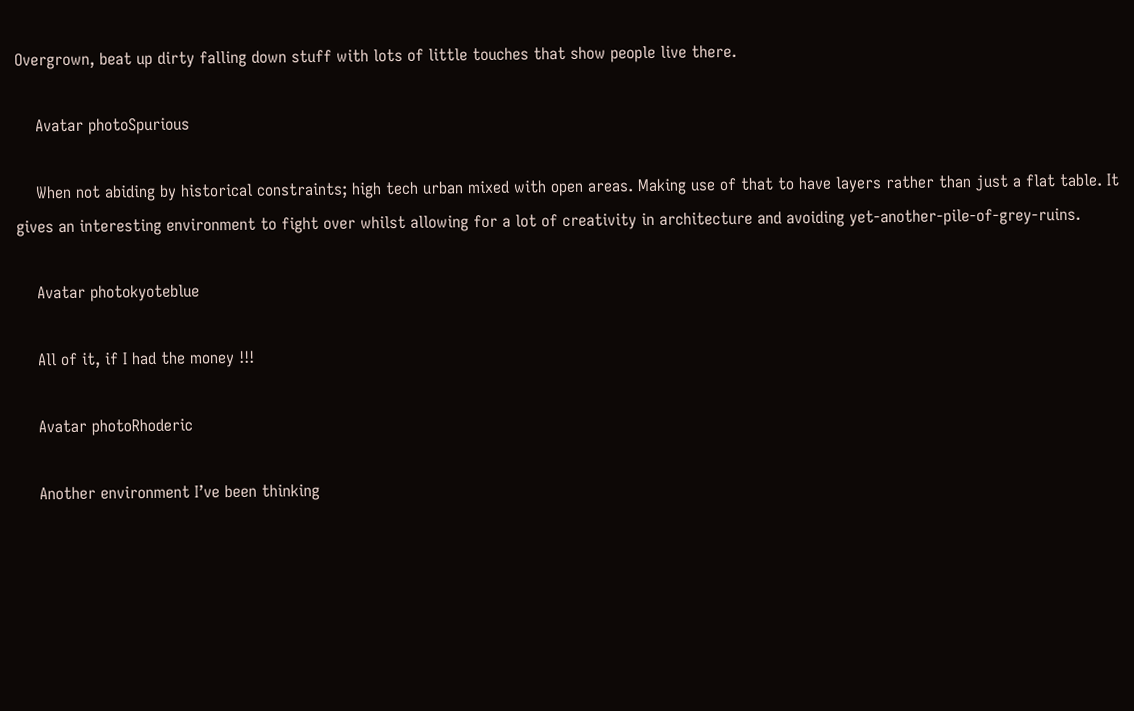Overgrown, beat up dirty falling down stuff with lots of little touches that show people live there.

    Avatar photoSpurious

    When not abiding by historical constraints; high tech urban mixed with open areas. Making use of that to have layers rather than just a flat table. It gives an interesting environment to fight over whilst allowing for a lot of creativity in architecture and avoiding yet-another-pile-of-grey-ruins.

    Avatar photokyoteblue

    All of it, if I had the money !!!

    Avatar photoRhoderic

    Another environment I’ve been thinking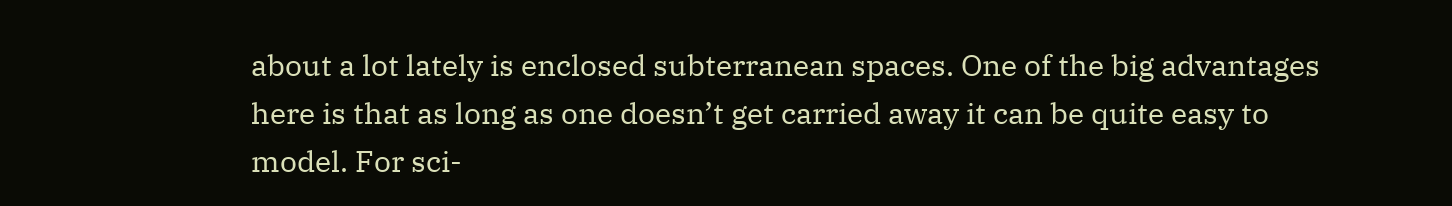about a lot lately is enclosed subterranean spaces. One of the big advantages here is that as long as one doesn’t get carried away it can be quite easy to model. For sci-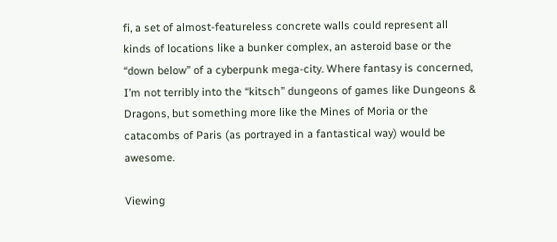fi, a set of almost-featureless concrete walls could represent all kinds of locations like a bunker complex, an asteroid base or the “down below” of a cyberpunk mega-city. Where fantasy is concerned, I’m not terribly into the “kitsch” dungeons of games like Dungeons & Dragons, but something more like the Mines of Moria or the catacombs of Paris (as portrayed in a fantastical way) would be awesome.

Viewing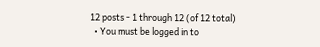12 posts - 1 through 12 (of 12 total)
  • You must be logged in to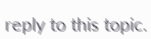reply to this topic.